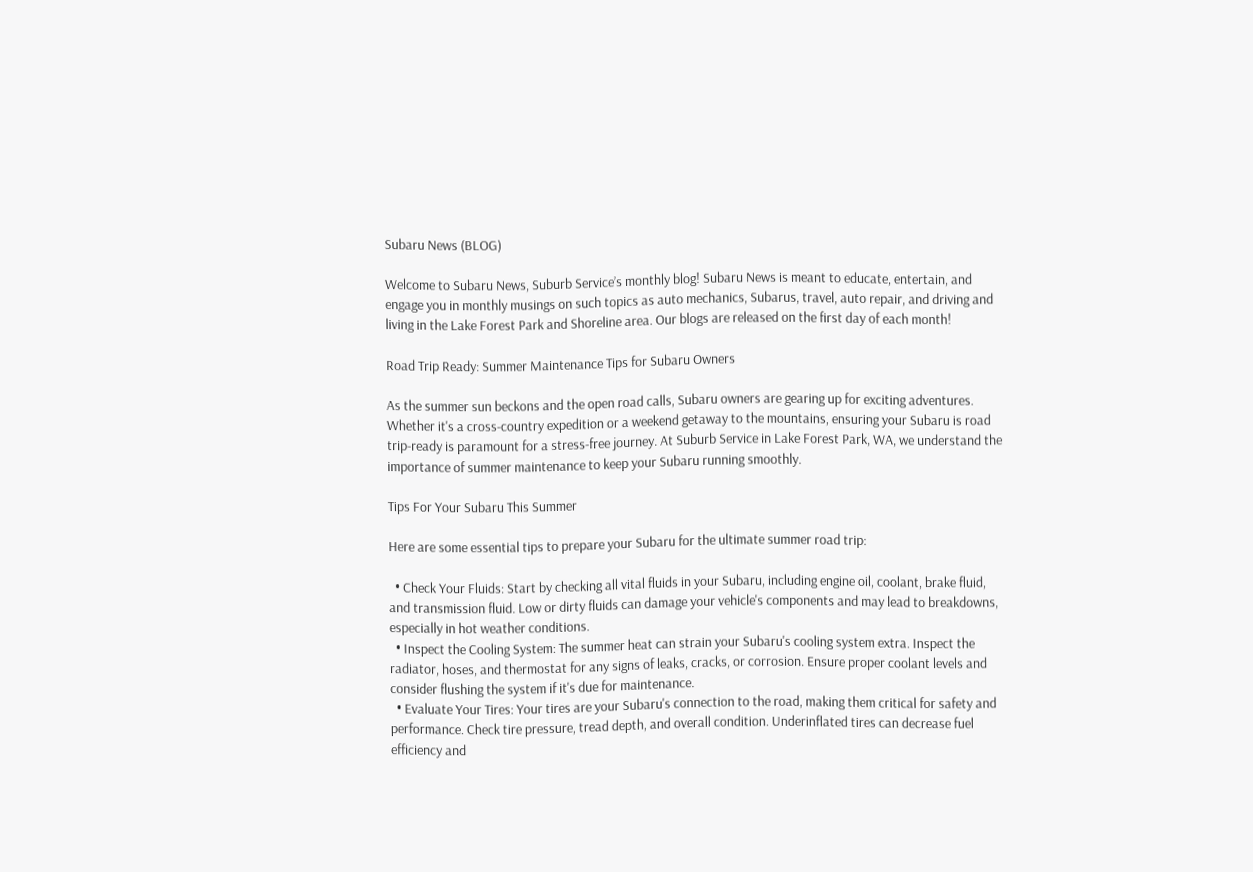Subaru News (BLOG)

Welcome to Subaru News, Suburb Service’s monthly blog! Subaru News is meant to educate, entertain, and engage you in monthly musings on such topics as auto mechanics, Subarus, travel, auto repair, and driving and living in the Lake Forest Park and Shoreline area. Our blogs are released on the first day of each month!

Road Trip Ready: Summer Maintenance Tips for Subaru Owners

As the summer sun beckons and the open road calls, Subaru owners are gearing up for exciting adventures. Whether it's a cross-country expedition or a weekend getaway to the mountains, ensuring your Subaru is road trip-ready is paramount for a stress-free journey. At Suburb Service in Lake Forest Park, WA, we understand the importance of summer maintenance to keep your Subaru running smoothly.

Tips For Your Subaru This Summer

Here are some essential tips to prepare your Subaru for the ultimate summer road trip:

  • Check Your Fluids: Start by checking all vital fluids in your Subaru, including engine oil, coolant, brake fluid, and transmission fluid. Low or dirty fluids can damage your vehicle's components and may lead to breakdowns, especially in hot weather conditions.
  • Inspect the Cooling System: The summer heat can strain your Subaru's cooling system extra. Inspect the radiator, hoses, and thermostat for any signs of leaks, cracks, or corrosion. Ensure proper coolant levels and consider flushing the system if it's due for maintenance.
  • Evaluate Your Tires: Your tires are your Subaru's connection to the road, making them critical for safety and performance. Check tire pressure, tread depth, and overall condition. Underinflated tires can decrease fuel efficiency and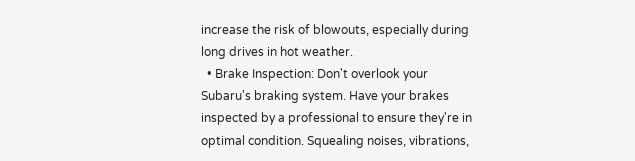increase the risk of blowouts, especially during long drives in hot weather.
  • Brake Inspection: Don't overlook your Subaru's braking system. Have your brakes inspected by a professional to ensure they're in optimal condition. Squealing noises, vibrations,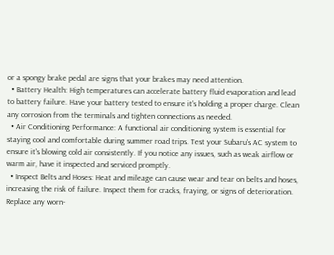or a spongy brake pedal are signs that your brakes may need attention.
  • Battery Health: High temperatures can accelerate battery fluid evaporation and lead to battery failure. Have your battery tested to ensure it's holding a proper charge. Clean any corrosion from the terminals and tighten connections as needed.
  • Air Conditioning Performance: A functional air conditioning system is essential for staying cool and comfortable during summer road trips. Test your Subaru's AC system to ensure it's blowing cold air consistently. If you notice any issues, such as weak airflow or warm air, have it inspected and serviced promptly.
  • Inspect Belts and Hoses: Heat and mileage can cause wear and tear on belts and hoses, increasing the risk of failure. Inspect them for cracks, fraying, or signs of deterioration. Replace any worn-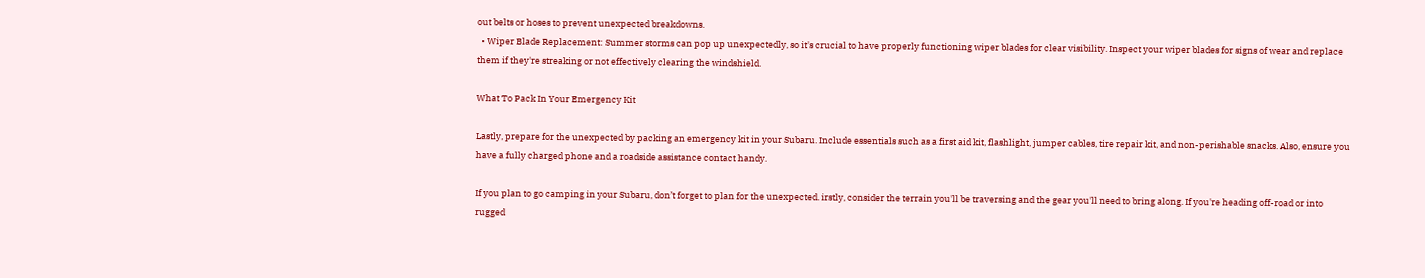out belts or hoses to prevent unexpected breakdowns.
  • Wiper Blade Replacement: Summer storms can pop up unexpectedly, so it's crucial to have properly functioning wiper blades for clear visibility. Inspect your wiper blades for signs of wear and replace them if they're streaking or not effectively clearing the windshield.

What To Pack In Your Emergency Kit

Lastly, prepare for the unexpected by packing an emergency kit in your Subaru. Include essentials such as a first aid kit, flashlight, jumper cables, tire repair kit, and non-perishable snacks. Also, ensure you have a fully charged phone and a roadside assistance contact handy.

If you plan to go camping in your Subaru, don’t forget to plan for the unexpected. irstly, consider the terrain you'll be traversing and the gear you'll need to bring along. If you're heading off-road or into rugged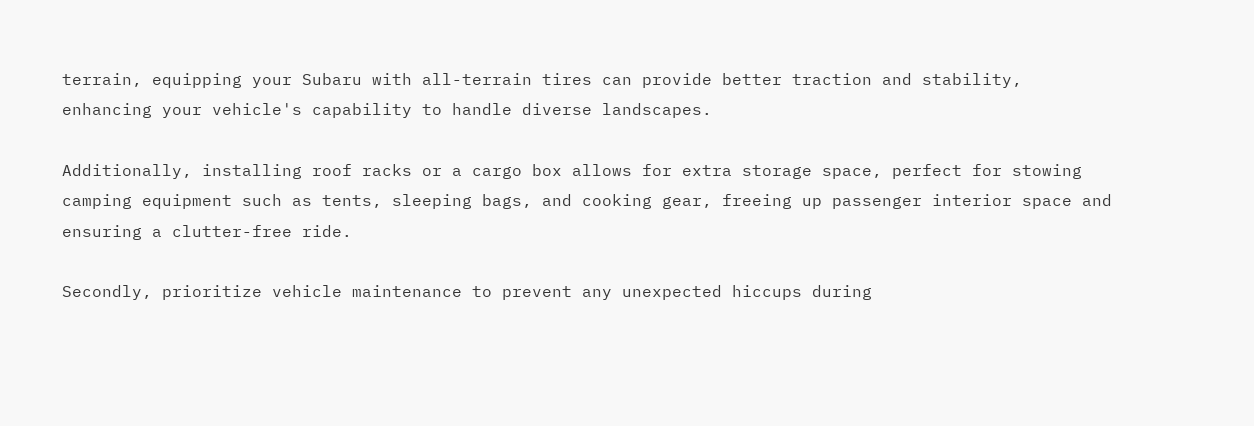terrain, equipping your Subaru with all-terrain tires can provide better traction and stability, enhancing your vehicle's capability to handle diverse landscapes.

Additionally, installing roof racks or a cargo box allows for extra storage space, perfect for stowing camping equipment such as tents, sleeping bags, and cooking gear, freeing up passenger interior space and ensuring a clutter-free ride.

Secondly, prioritize vehicle maintenance to prevent any unexpected hiccups during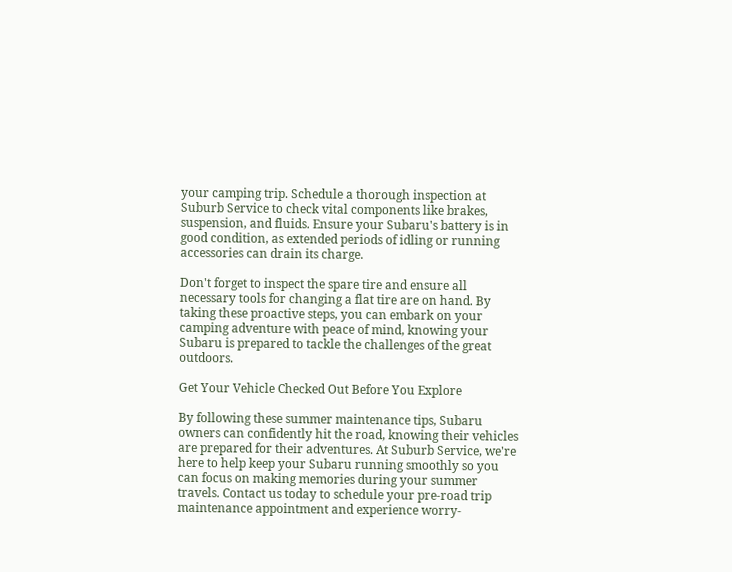your camping trip. Schedule a thorough inspection at Suburb Service to check vital components like brakes, suspension, and fluids. Ensure your Subaru's battery is in good condition, as extended periods of idling or running accessories can drain its charge.

Don't forget to inspect the spare tire and ensure all necessary tools for changing a flat tire are on hand. By taking these proactive steps, you can embark on your camping adventure with peace of mind, knowing your Subaru is prepared to tackle the challenges of the great outdoors.

Get Your Vehicle Checked Out Before You Explore

By following these summer maintenance tips, Subaru owners can confidently hit the road, knowing their vehicles are prepared for their adventures. At Suburb Service, we're here to help keep your Subaru running smoothly so you can focus on making memories during your summer travels. Contact us today to schedule your pre-road trip maintenance appointment and experience worry-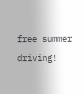free summer driving!